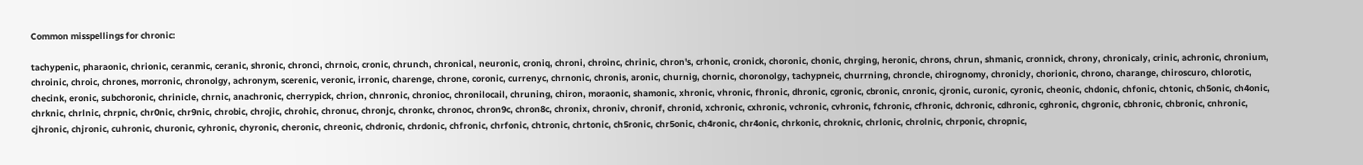Common misspellings for chronic:

tachypenic, pharaonic, chrionic, ceranmic, ceranic, shronic, chronci, chrnoic, cronic, chrunch, chronical, neuronic, croniq, chroni, chroinc, chrinic, chron's, crhonic, cronick, choronic, chonic, chrging, heronic, chrons, chrun, shmanic, cronnick, chrony, chronicaly, crinic, achronic, chronium, chroinic, chroic, chrones, morronic, chronolgy, achronym, scerenic, veronic, irronic, charenge, chrone, coronic, currenyc, chrnonic, chronis, aronic, churnig, chornic, choronolgy, tachypneic, churrning, chroncle, chirognomy, chronicly, chorionic, chrono, charange, chiroscuro, chlorotic, checink, eronic, subchoronic, chrinicle, chrnic, anachronic, cherrypick, chrion, chnronic, chronioc, chronilocail, chruning, chiron, moraonic, shamonic, xhronic, vhronic, fhronic, dhronic, cgronic, cbronic, cnronic, cjronic, curonic, cyronic, cheonic, chdonic, chfonic, chtonic, ch5onic, ch4onic, chrknic, chrlnic, chrpnic, chr0nic, chr9nic, chrobic, chrojic, chrohic, chronuc, chronjc, chronkc, chronoc, chron9c, chron8c, chronix, chroniv, chronif, chronid, xchronic, cxhronic, vchronic, cvhronic, fchronic, cfhronic, dchronic, cdhronic, cghronic, chgronic, cbhronic, chbronic, cnhronic, cjhronic, chjronic, cuhronic, churonic, cyhronic, chyronic, cheronic, chreonic, chdronic, chrdonic, chfronic, chrfonic, chtronic, chrtonic, ch5ronic, chr5onic, ch4ronic, chr4onic, chrkonic, chroknic, chrlonic, chrolnic, chrponic, chropnic,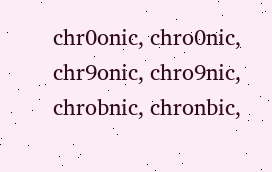chr0onic, chro0nic, chr9onic, chro9nic, chrobnic, chronbic,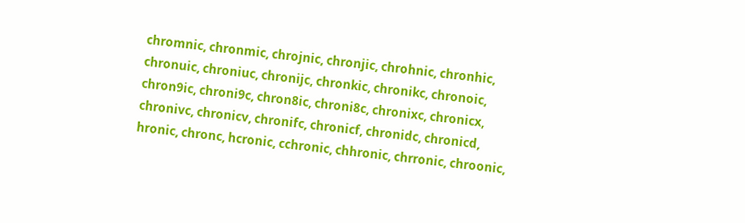chromnic, chronmic, chrojnic, chronjic, chrohnic, chronhic, chronuic, chroniuc, chronijc, chronkic, chronikc, chronoic, chron9ic, chroni9c, chron8ic, chroni8c, chronixc, chronicx, chronivc, chronicv, chronifc, chronicf, chronidc, chronicd, hronic, chronc, hcronic, cchronic, chhronic, chrronic, chroonic,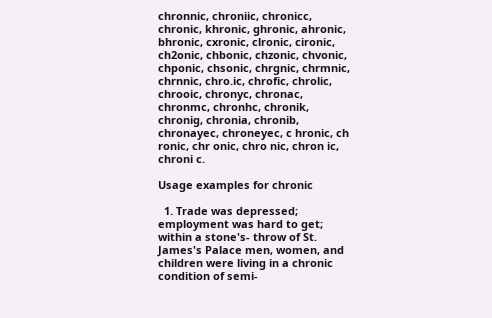chronnic, chroniic, chronicc, chronic, khronic, ghronic, ahronic, bhronic, cxronic, clronic, cironic, ch2onic, chbonic, chzonic, chvonic, chponic, chsonic, chrgnic, chrmnic, chrnnic, chro.ic, chrofic, chrolic, chrooic, chronyc, chronac, chronmc, chronhc, chronik, chronig, chronia, chronib, chronayec, chroneyec, c hronic, ch ronic, chr onic, chro nic, chron ic, chroni c.

Usage examples for chronic

  1. Trade was depressed; employment was hard to get; within a stone's- throw of St. James's Palace men, women, and children were living in a chronic condition of semi-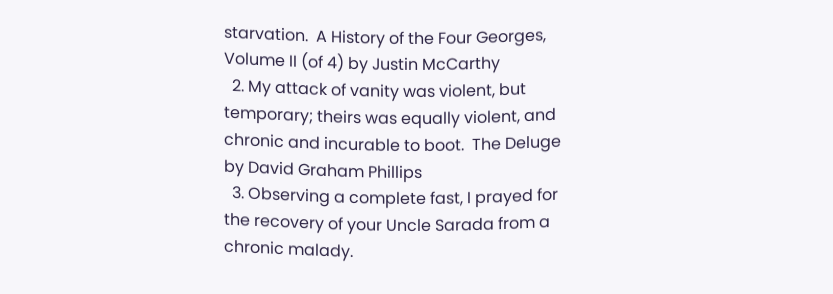starvation.  A History of the Four Georges, Volume II (of 4) by Justin McCarthy
  2. My attack of vanity was violent, but temporary; theirs was equally violent, and chronic and incurable to boot.  The Deluge by David Graham Phillips
  3. Observing a complete fast, I prayed for the recovery of your Uncle Sarada from a chronic malady.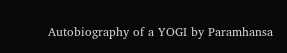Autobiography of a YOGI by Paramhansa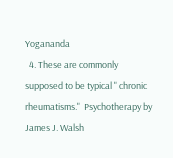Yogananda
  4. These are commonly supposed to be typical " chronic rheumatisms."  Psychotherapy by James J. Walsh